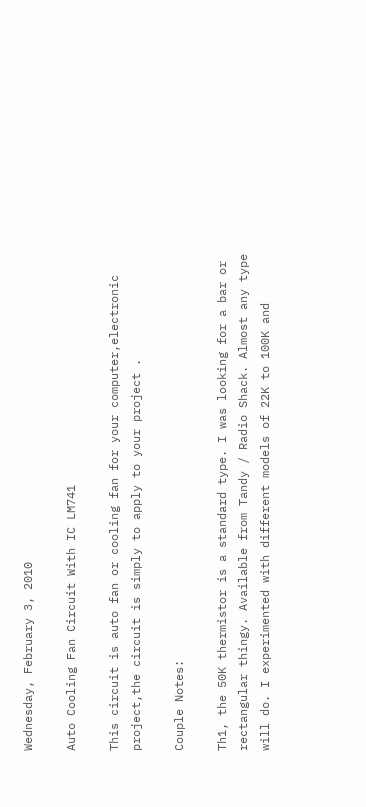Wednesday, February 3, 2010

Auto Cooling Fan Circuit With IC LM741

This circuit is auto fan or cooling fan for your computer,electronic project,the circuit is simply to apply to your project .

Couple Notes:

Th1, the 50K thermistor is a standard type. I was looking for a bar or rectangular thingy. Available from Tandy / Radio Shack. Almost any type will do. I experimented with different models of 22K to 100K and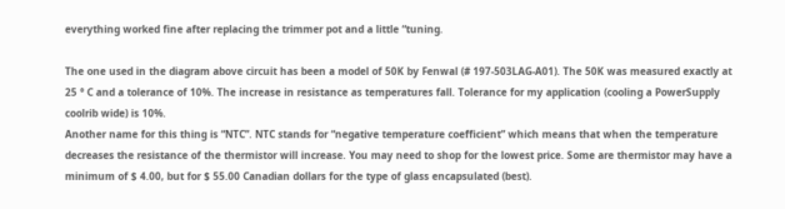everything worked fine after replacing the trimmer pot and a little “tuning.

The one used in the diagram above circuit has been a model of 50K by Fenwal (# 197-503LAG-A01). The 50K was measured exactly at 25 ° C and a tolerance of 10%. The increase in resistance as temperatures fall. Tolerance for my application (cooling a PowerSupply coolrib wide) is 10%.
Another name for this thing is “NTC”. NTC stands for “negative temperature coefficient” which means that when the temperature decreases the resistance of the thermistor will increase. You may need to shop for the lowest price. Some are thermistor may have a minimum of $ 4.00, but for $ 55.00 Canadian dollars for the type of glass encapsulated (best).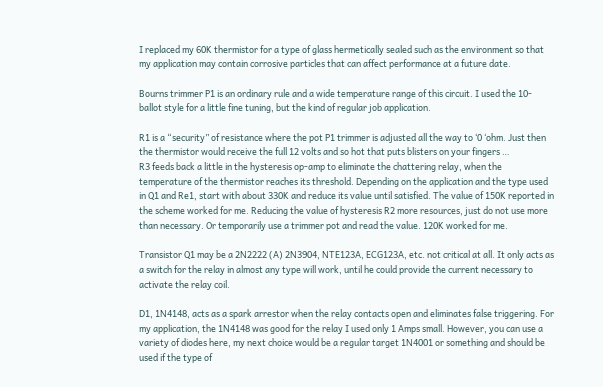I replaced my 60K thermistor for a type of glass hermetically sealed such as the environment so that my application may contain corrosive particles that can affect performance at a future date.

Bourns trimmer P1 is an ordinary rule and a wide temperature range of this circuit. I used the 10-ballot style for a little fine tuning, but the kind of regular job application.

R1 is a “security” of resistance where the pot P1 trimmer is adjusted all the way to ‘0 ‘ohm. Just then the thermistor would receive the full 12 volts and so hot that puts blisters on your fingers …
R3 feeds back a little in the hysteresis op-amp to eliminate the chattering relay, when the temperature of the thermistor reaches its threshold. Depending on the application and the type used in Q1 and Re1, start with about 330K and reduce its value until satisfied. The value of 150K reported in the scheme worked for me. Reducing the value of hysteresis R2 more resources, just do not use more than necessary. Or temporarily use a trimmer pot and read the value. 120K worked for me.

Transistor Q1 may be a 2N2222 (A) 2N3904, NTE123A, ECG123A, etc. not critical at all. It only acts as a switch for the relay in almost any type will work, until he could provide the current necessary to activate the relay coil.

D1, 1N4148, acts as a spark arrestor when the relay contacts open and eliminates false triggering. For my application, the 1N4148 was good for the relay I used only 1 Amps small. However, you can use a variety of diodes here, my next choice would be a regular target 1N4001 or something and should be used if the type of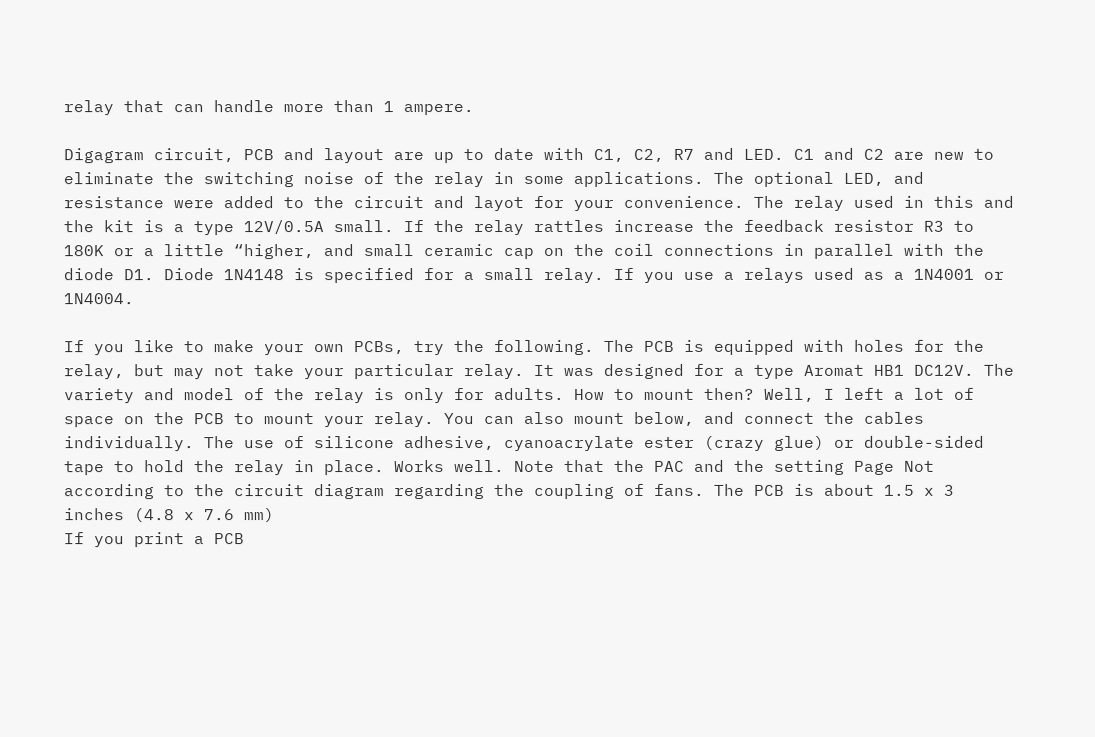relay that can handle more than 1 ampere.

Digagram circuit, PCB and layout are up to date with C1, C2, R7 and LED. C1 and C2 are new to eliminate the switching noise of the relay in some applications. The optional LED, and resistance were added to the circuit and layot for your convenience. The relay used in this and the kit is a type 12V/0.5A small. If the relay rattles increase the feedback resistor R3 to 180K or a little “higher, and small ceramic cap on the coil connections in parallel with the diode D1. Diode 1N4148 is specified for a small relay. If you use a relays used as a 1N4001 or 1N4004.

If you like to make your own PCBs, try the following. The PCB is equipped with holes for the relay, but may not take your particular relay. It was designed for a type Aromat HB1 DC12V. The variety and model of the relay is only for adults. How to mount then? Well, I left a lot of space on the PCB to mount your relay. You can also mount below, and connect the cables individually. The use of silicone adhesive, cyanoacrylate ester (crazy glue) or double-sided tape to hold the relay in place. Works well. Note that the PAC and the setting Page Not according to the circuit diagram regarding the coupling of fans. The PCB is about 1.5 x 3 inches (4.8 x 7.6 mm)
If you print a PCB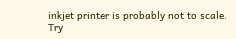inkjet printer is probably not to scale. Try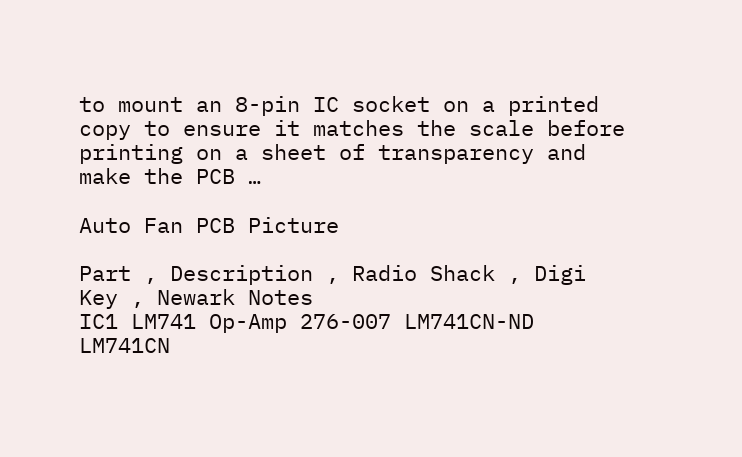to mount an 8-pin IC socket on a printed copy to ensure it matches the scale before printing on a sheet of transparency and make the PCB …

Auto Fan PCB Picture

Part , Description , Radio Shack , Digi Key , Newark Notes
IC1 LM741 Op-Amp 276-007 LM741CN-ND LM741CN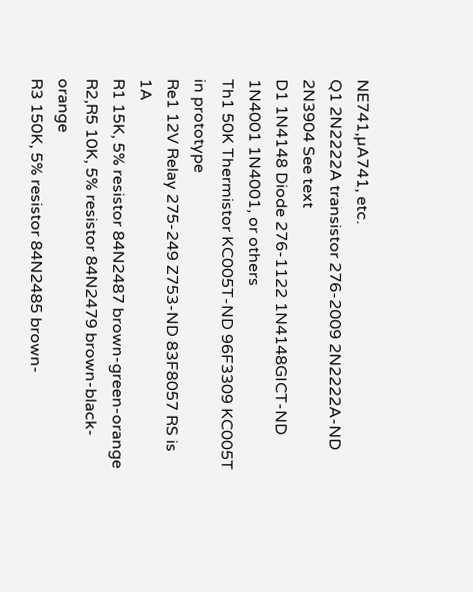NE741,µA741, etc.
Q1 2N2222A transistor 276-2009 2N2222A-ND 2N3904 See text
D1 1N4148 Diode 276-1122 1N4148GICT-ND 1N4001 1N4001, or others
Th1 50K Thermistor KC005T-ND 96F3309 KC005T in prototype
Re1 12V Relay 275-249 Z753-ND 83F8057 RS is 1A
R1 15K, 5% resistor 84N2487 brown-green-orange
R2,R5 10K, 5% resistor 84N2479 brown-black-orange
R3 150K, 5% resistor 84N2485 brown-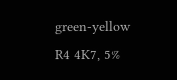green-yellow
R4 4K7, 5%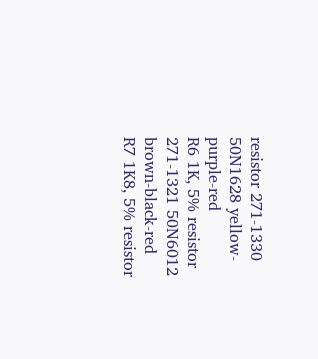resistor 271-1330 50N1628 yellow-purple-red
R6 1K, 5% resistor 271-1321 50N6012 brown-black-red
R7 1K8, 5% resistor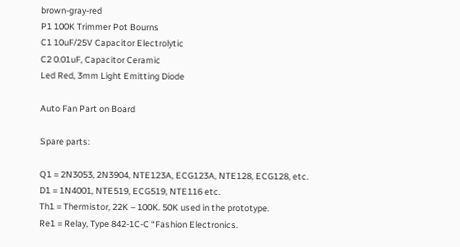brown-gray-red
P1 100K Trimmer Pot Bourns
C1 10uF/25V Capacitor Electrolytic
C2 0.01uF, Capacitor Ceramic
Led Red, 3mm Light Emitting Diode

Auto Fan Part on Board

Spare parts:

Q1 = 2N3053, 2N3904, NTE123A, ECG123A, NTE128, ECG128, etc.
D1 = 1N4001, NTE519, ECG519, NTE116 etc.
Th1 = Thermistor, 22K – 100K. 50K used in the prototype.
Re1 = Relay, Type 842-1C-C “Fashion Electronics.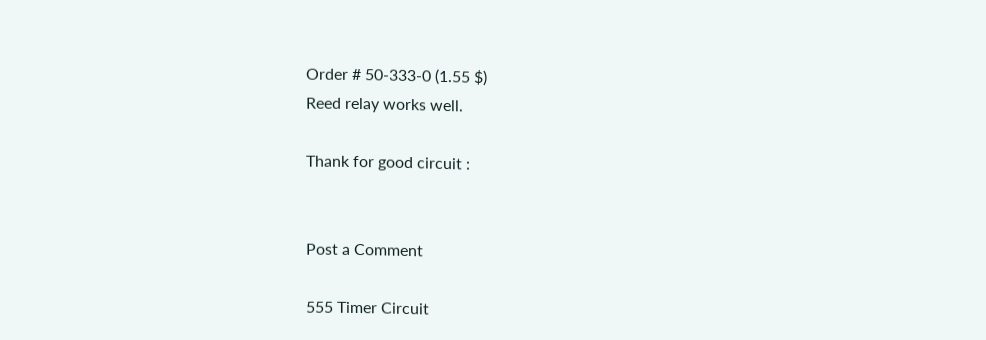Order # 50-333-0 (1.55 $)
Reed relay works well.

Thank for good circuit :


Post a Comment

555 Timer Circuit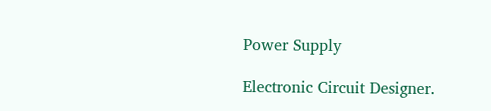Power Supply

Electronic Circuit Designer.